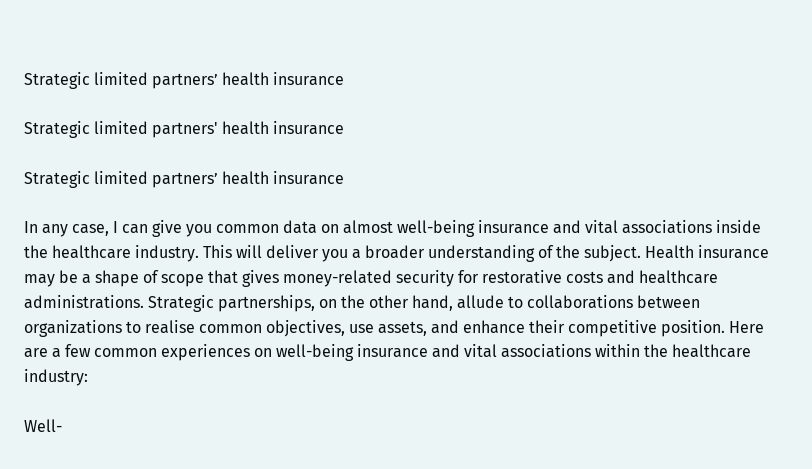Strategic limited partners’ health insurance

Strategic limited partners' health insurance

Strategic limited partners’ health insurance

In any case, I can give you common data on almost well-being insurance and vital associations inside the healthcare industry. This will deliver you a broader understanding of the subject. Health insurance may be a shape of scope that gives money-related security for restorative costs and healthcare administrations. Strategic partnerships, on the other hand, allude to collaborations between organizations to realise common objectives, use assets, and enhance their competitive position. Here are a few common experiences on well-being insurance and vital associations within the healthcare industry:

Well-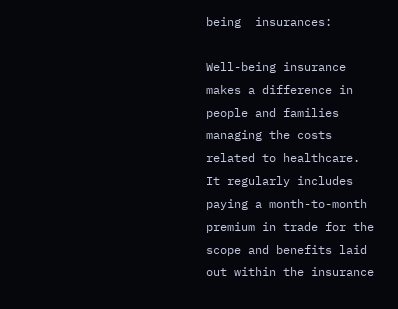being  insurances:

Well-being insurance makes a difference in people and families managing the costs related to healthcare. It regularly includes paying a month-to-month premium in trade for the scope and benefits laid out within the insurance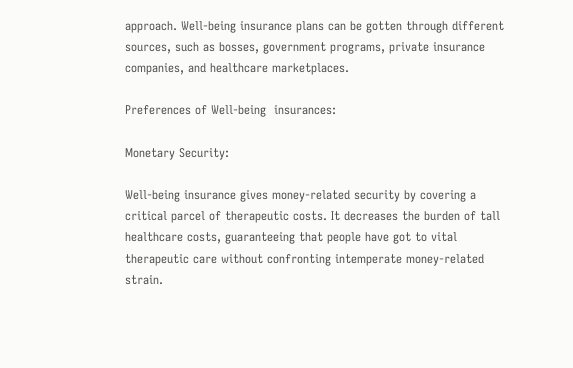approach. Well-being insurance plans can be gotten through different sources, such as bosses, government programs, private insurance companies, and healthcare marketplaces.

Preferences of Well-being  insurances:

Monetary Security:

Well-being insurance gives money-related security by covering a critical parcel of therapeutic costs. It decreases the burden of tall healthcare costs, guaranteeing that people have got to vital therapeutic care without confronting intemperate money-related strain.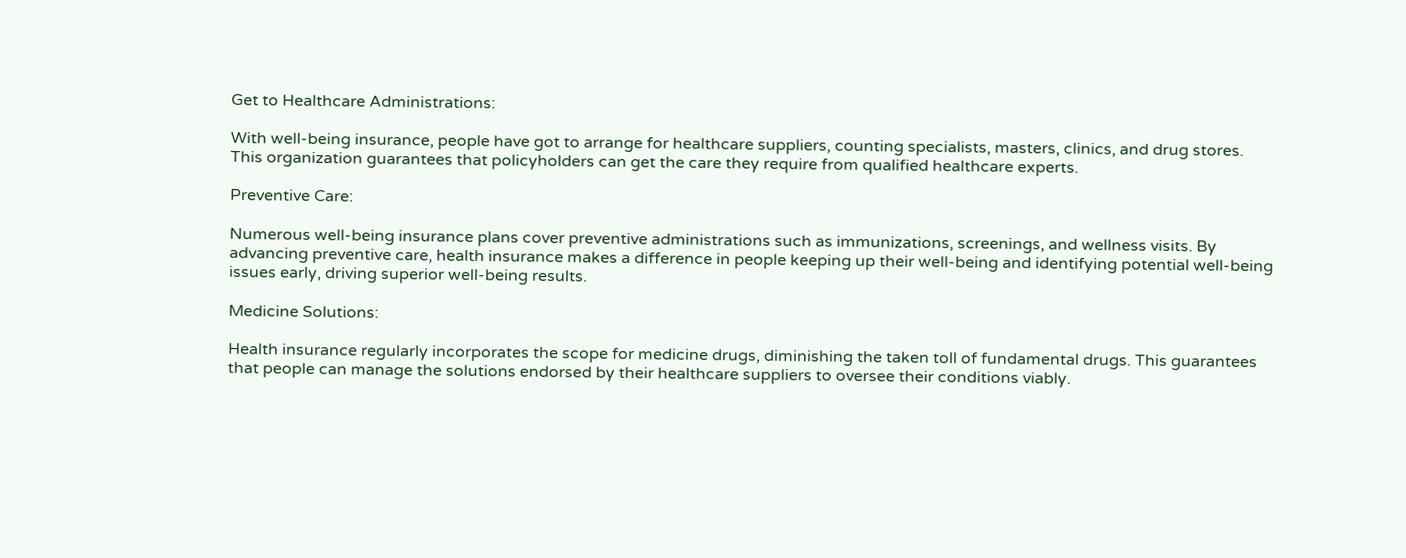Get to Healthcare Administrations:

With well-being insurance, people have got to arrange for healthcare suppliers, counting specialists, masters, clinics, and drug stores. This organization guarantees that policyholders can get the care they require from qualified healthcare experts.

Preventive Care:

Numerous well-being insurance plans cover preventive administrations such as immunizations, screenings, and wellness visits. By advancing preventive care, health insurance makes a difference in people keeping up their well-being and identifying potential well-being issues early, driving superior well-being results.

Medicine Solutions:

Health insurance regularly incorporates the scope for medicine drugs, diminishing the taken toll of fundamental drugs. This guarantees that people can manage the solutions endorsed by their healthcare suppliers to oversee their conditions viably.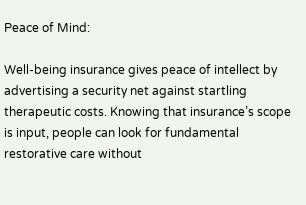Peace of Mind:

Well-being insurance gives peace of intellect by advertising a security net against startling therapeutic costs. Knowing that insurance’s scope is input, people can look for fundamental restorative care without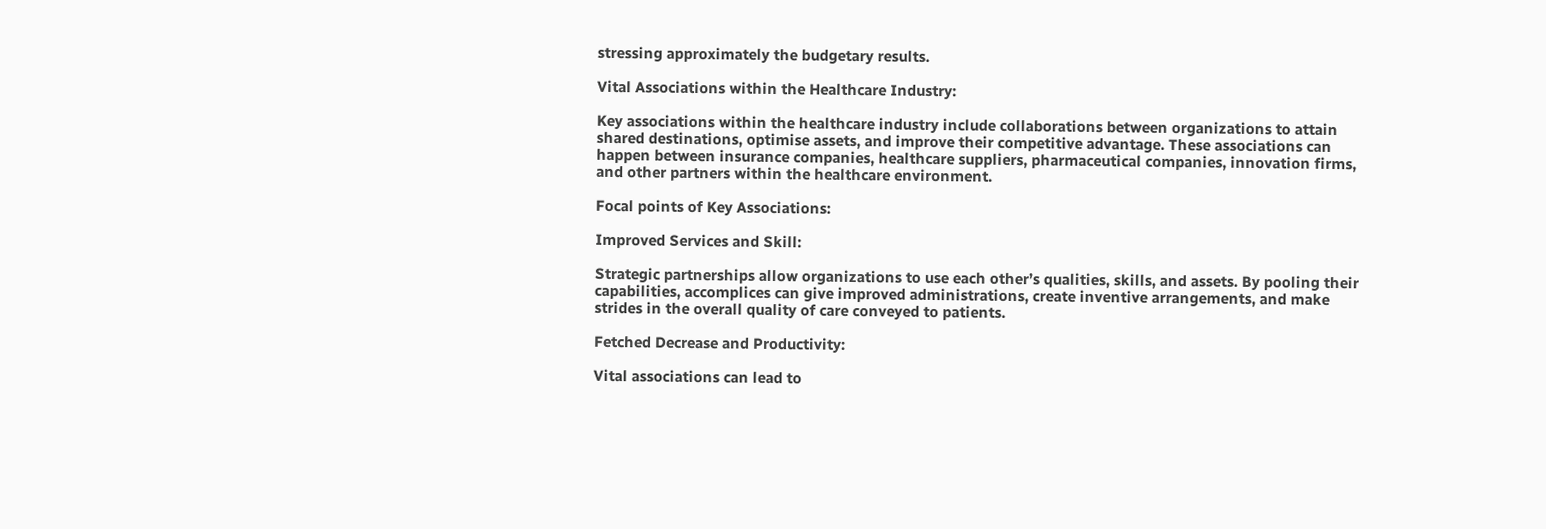stressing approximately the budgetary results.

Vital Associations within the Healthcare Industry:

Key associations within the healthcare industry include collaborations between organizations to attain shared destinations, optimise assets, and improve their competitive advantage. These associations can happen between insurance companies, healthcare suppliers, pharmaceutical companies, innovation firms, and other partners within the healthcare environment.

Focal points of Key Associations:

Improved Services and Skill:

Strategic partnerships allow organizations to use each other’s qualities, skills, and assets. By pooling their capabilities, accomplices can give improved administrations, create inventive arrangements, and make strides in the overall quality of care conveyed to patients.

Fetched Decrease and Productivity:

Vital associations can lead to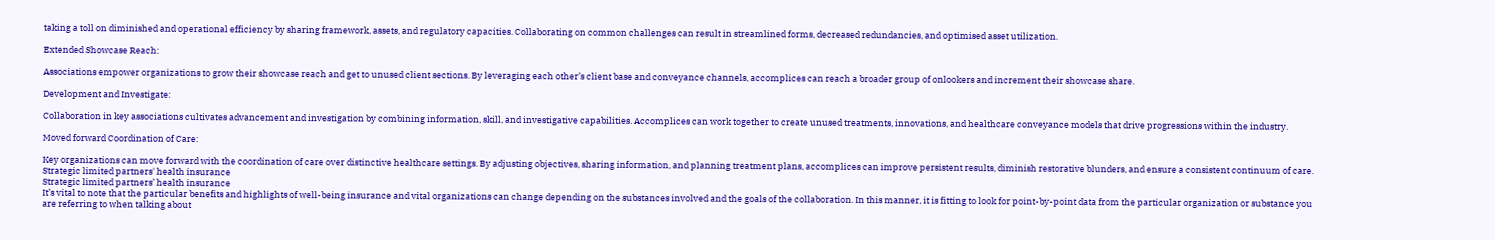taking a toll on diminished and operational efficiency by sharing framework, assets, and regulatory capacities. Collaborating on common challenges can result in streamlined forms, decreased redundancies, and optimised asset utilization.

Extended Showcase Reach:

Associations empower organizations to grow their showcase reach and get to unused client sections. By leveraging each other’s client base and conveyance channels, accomplices can reach a broader group of onlookers and increment their showcase share.

Development and Investigate:

Collaboration in key associations cultivates advancement and investigation by combining information, skill, and investigative capabilities. Accomplices can work together to create unused treatments, innovations, and healthcare conveyance models that drive progressions within the industry.

Moved forward Coordination of Care:

Key organizations can move forward with the coordination of care over distinctive healthcare settings. By adjusting objectives, sharing information, and planning treatment plans, accomplices can improve persistent results, diminish restorative blunders, and ensure a consistent continuum of care.
Strategic limited partners' health insurance
Strategic limited partners’ health insurance
It’s vital to note that the particular benefits and highlights of well-being insurance and vital organizations can change depending on the substances involved and the goals of the collaboration. In this manner, it is fitting to look for point-by-point data from the particular organization or substance you are referring to when talking about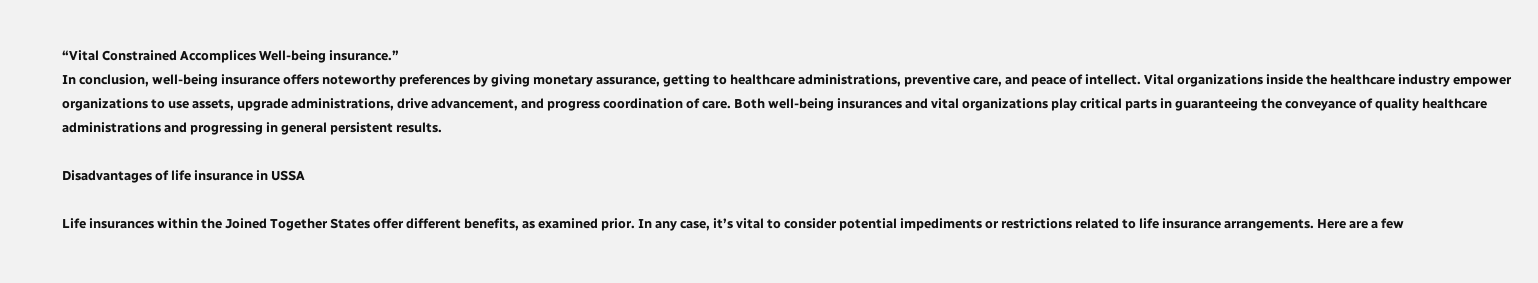“Vital Constrained Accomplices Well-being insurance.”
In conclusion, well-being insurance offers noteworthy preferences by giving monetary assurance, getting to healthcare administrations, preventive care, and peace of intellect. Vital organizations inside the healthcare industry empower organizations to use assets, upgrade administrations, drive advancement, and progress coordination of care. Both well-being insurances and vital organizations play critical parts in guaranteeing the conveyance of quality healthcare administrations and progressing in general persistent results.

Disadvantages of life insurance in USSA

Life insurances within the Joined Together States offer different benefits, as examined prior. In any case, it’s vital to consider potential impediments or restrictions related to life insurance arrangements. Here are a few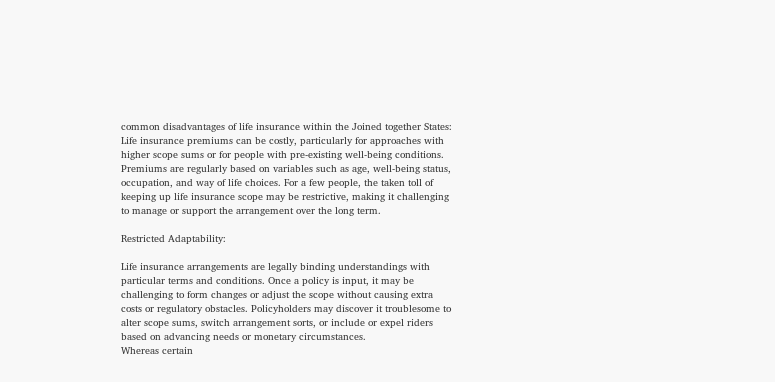common disadvantages of life insurance within the Joined together States:
Life insurance premiums can be costly, particularly for approaches with higher scope sums or for people with pre-existing well-being conditions. Premiums are regularly based on variables such as age, well-being status, occupation, and way of life choices. For a few people, the taken toll of keeping up life insurance scope may be restrictive, making it challenging to manage or support the arrangement over the long term.

Restricted Adaptability:

Life insurance arrangements are legally binding understandings with particular terms and conditions. Once a policy is input, it may be challenging to form changes or adjust the scope without causing extra costs or regulatory obstacles. Policyholders may discover it troublesome to alter scope sums, switch arrangement sorts, or include or expel riders based on advancing needs or monetary circumstances.
Whereas certain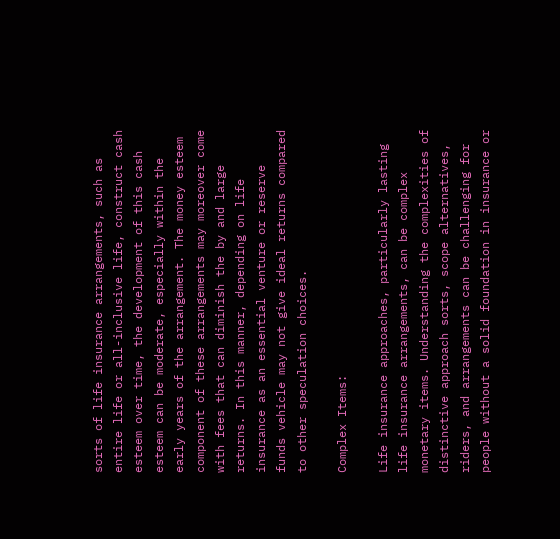sorts of life insurance arrangements, such as entire life or all-inclusive life, construct cash esteem over time, the development of this cash esteem can be moderate, especially within the early years of the arrangement. The money esteem component of these arrangements may moreover come with fees that can diminish the by and large returns. In this manner, depending on life insurance as an essential venture or reserve funds vehicle may not give ideal returns compared to other speculation choices.

Complex Items:

Life insurance approaches, particularly lasting life insurance arrangements, can be complex monetary items. Understanding the complexities of distinctive approach sorts, scope alternatives, riders, and arrangements can be challenging for people without a solid foundation in insurance or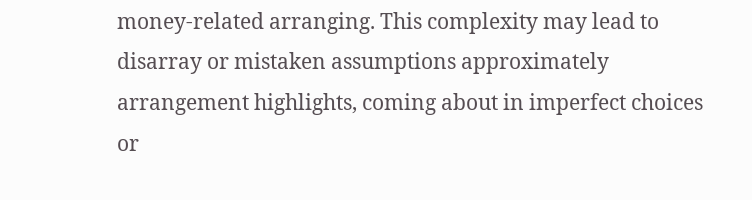money-related arranging. This complexity may lead to disarray or mistaken assumptions approximately arrangement highlights, coming about in imperfect choices or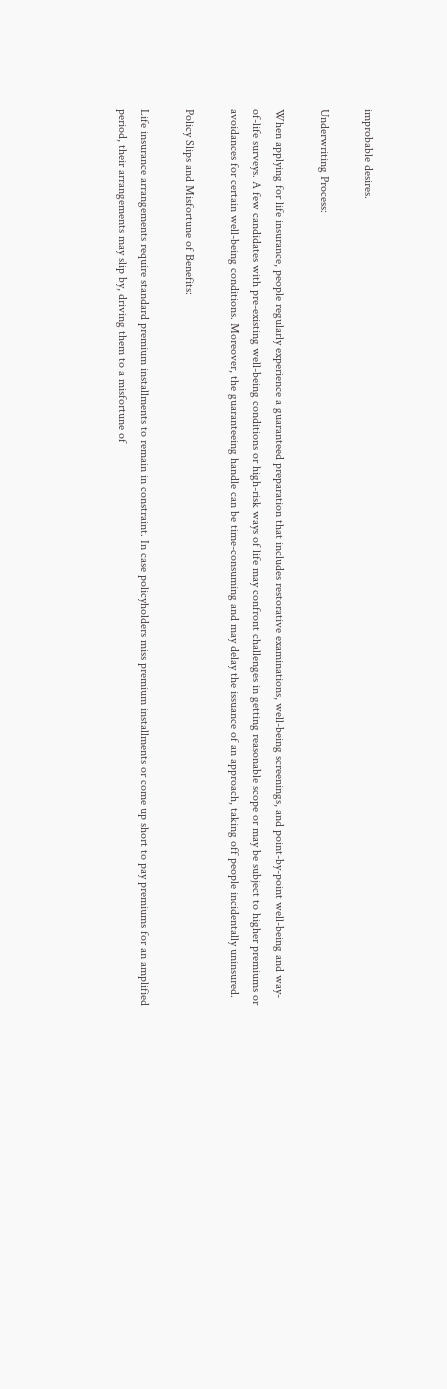improbable desires.

Underwriting Process:

When applying for life insurance, people regularly experience a guaranteed preparation that includes restorative examinations, well-being screenings, and point-by-point well-being and way-of-life surveys. A few candidates with pre-existing well-being conditions or high-risk ways of life may confront challenges in getting reasonable scope or may be subject to higher premiums or avoidances for certain well-being conditions. Moreover, the guaranteeing handle can be time-consuming and may delay the issuance of an approach, taking off people incidentally uninsured.

Policy Slips and Misfortune of Benefits:

Life insurance arrangements require standard premium installments to remain in constraint. In case policyholders miss premium installments or come up short to pay premiums for an amplified period, their arrangements may slip by, driving them to a misfortune of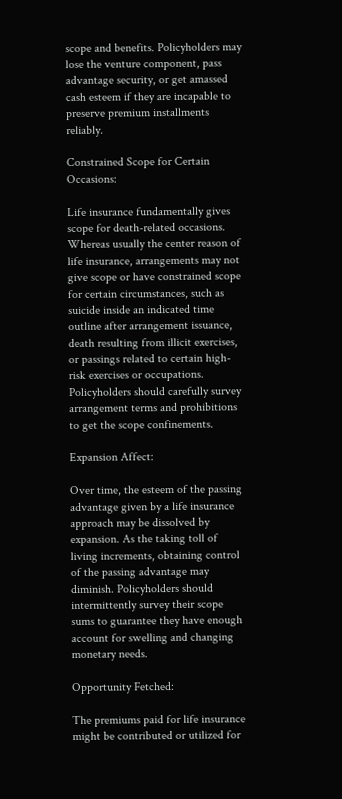scope and benefits. Policyholders may lose the venture component, pass advantage security, or get amassed cash esteem if they are incapable to preserve premium installments reliably.

Constrained Scope for Certain Occasions:

Life insurance fundamentally gives scope for death-related occasions. Whereas usually the center reason of life insurance, arrangements may not give scope or have constrained scope for certain circumstances, such as suicide inside an indicated time outline after arrangement issuance, death resulting from illicit exercises, or passings related to certain high-risk exercises or occupations. Policyholders should carefully survey arrangement terms and prohibitions to get the scope confinements.

Expansion Affect:

Over time, the esteem of the passing advantage given by a life insurance approach may be dissolved by expansion. As the taking toll of living increments, obtaining control of the passing advantage may diminish. Policyholders should intermittently survey their scope sums to guarantee they have enough account for swelling and changing monetary needs.

Opportunity Fetched:

The premiums paid for life insurance might be contributed or utilized for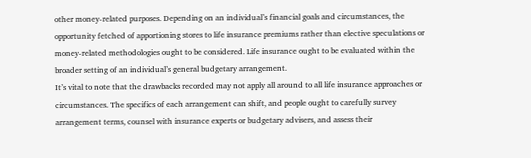other money-related purposes. Depending on an individual’s financial goals and circumstances, the opportunity fetched of apportioning stores to life insurance premiums rather than elective speculations or money-related methodologies ought to be considered. Life insurance ought to be evaluated within the broader setting of an individual’s general budgetary arrangement.
It’s vital to note that the drawbacks recorded may not apply all around to all life insurance approaches or circumstances. The specifics of each arrangement can shift, and people ought to carefully survey arrangement terms, counsel with insurance experts or budgetary advisers, and assess their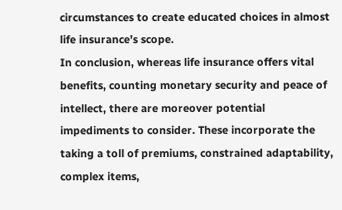circumstances to create educated choices in almost life insurance’s scope.
In conclusion, whereas life insurance offers vital benefits, counting monetary security and peace of intellect, there are moreover potential impediments to consider. These incorporate the taking a toll of premiums, constrained adaptability, complex items,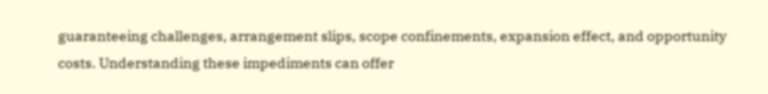guaranteeing challenges, arrangement slips, scope confinements, expansion effect, and opportunity costs. Understanding these impediments can offer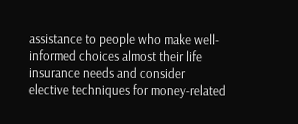assistance to people who make well-informed choices almost their life insurance needs and consider elective techniques for money-related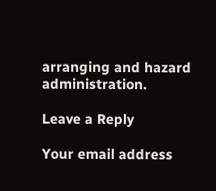arranging and hazard administration.

Leave a Reply

Your email address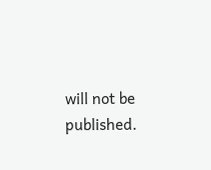will not be published.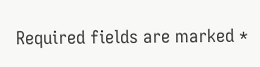Required fields are marked *